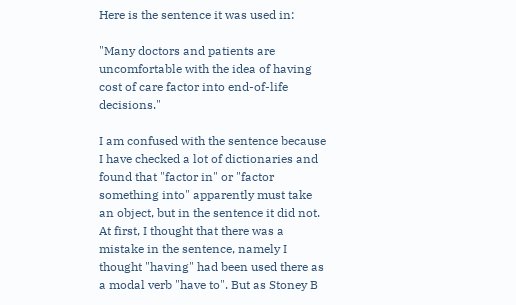Here is the sentence it was used in:

"Many doctors and patients are uncomfortable with the idea of having cost of care factor into end-of-life decisions."

I am confused with the sentence because I have checked a lot of dictionaries and found that "factor in" or "factor something into" apparently must take an object, but in the sentence it did not. At first, I thought that there was a mistake in the sentence, namely I thought "having" had been used there as a modal verb "have to". But as Stoney B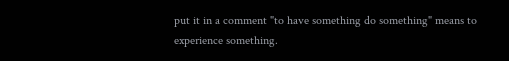put it in a comment "to have something do something" means to experience something.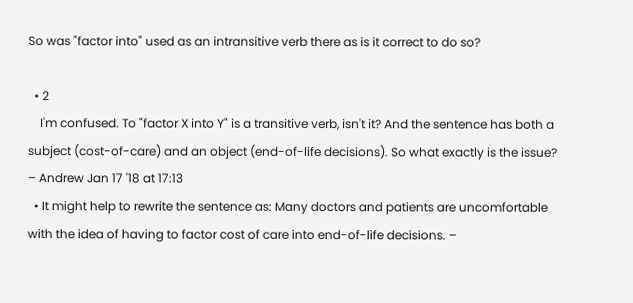So was "factor into" used as an intransitive verb there as is it correct to do so?

  • 2
    I'm confused. To "factor X into Y" is a transitive verb, isn't it? And the sentence has both a subject (cost-of-care) and an object (end-of-life decisions). So what exactly is the issue? – Andrew Jan 17 '18 at 17:13
  • It might help to rewrite the sentence as: Many doctors and patients are uncomfortable with the idea of having to factor cost of care into end-of-life decisions. –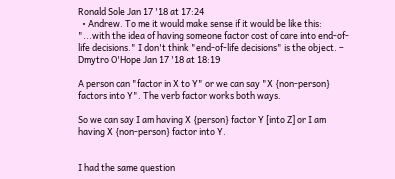Ronald Sole Jan 17 '18 at 17:24
  • Andrew. To me it would make sense if it would be like this: "...with the idea of having someone factor cost of care into end-of-life decisions." I don't think "end-of-life decisions" is the object. – Dmytro O'Hope Jan 17 '18 at 18:19

A person can "factor in X to Y" or we can say "X {non-person} factors into Y". The verb factor works both ways.

So we can say I am having X {person} factor Y [into Z] or I am having X {non-person} factor into Y.


I had the same question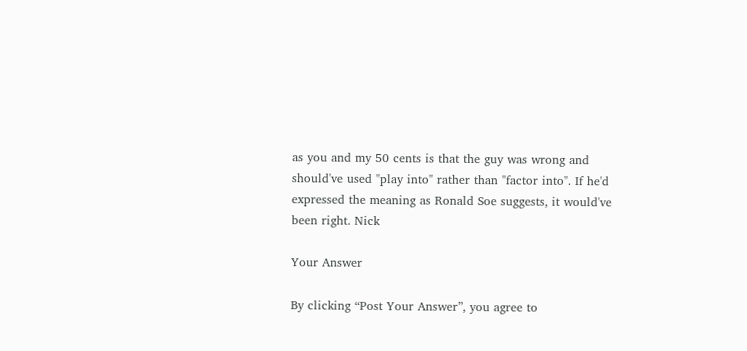as you and my 50 cents is that the guy was wrong and should've used "play into" rather than "factor into". If he'd expressed the meaning as Ronald Soe suggests, it would've been right. Nick

Your Answer

By clicking “Post Your Answer”, you agree to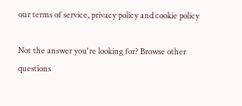our terms of service, privacy policy and cookie policy

Not the answer you're looking for? Browse other questions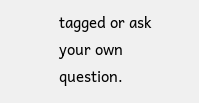tagged or ask your own question.